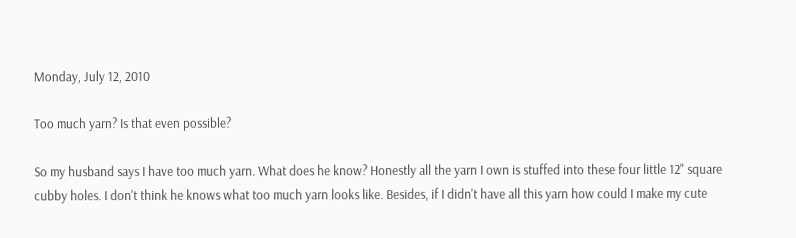Monday, July 12, 2010

Too much yarn? Is that even possible?

So my husband says I have too much yarn. What does he know? Honestly all the yarn I own is stuffed into these four little 12" square cubby holes. I don't think he knows what too much yarn looks like. Besides, if I didn't have all this yarn how could I make my cute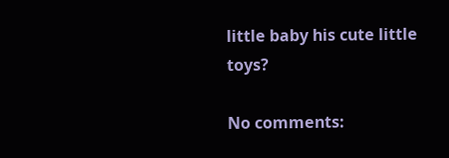little baby his cute little toys?

No comments: